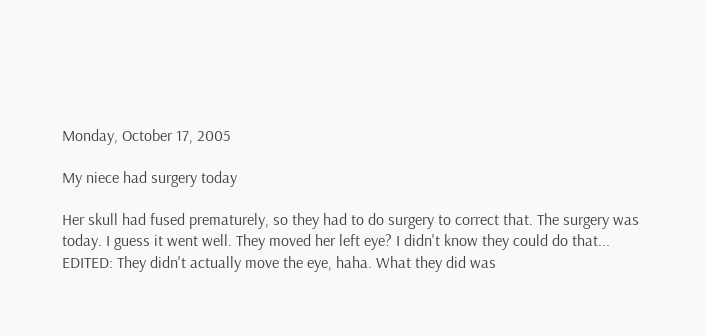Monday, October 17, 2005

My niece had surgery today

Her skull had fused prematurely, so they had to do surgery to correct that. The surgery was today. I guess it went well. They moved her left eye? I didn't know they could do that...
EDITED: They didn't actually move the eye, haha. What they did was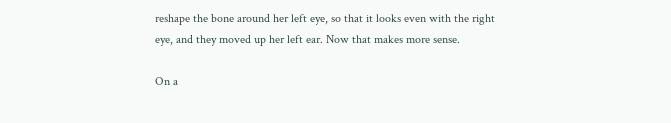reshape the bone around her left eye, so that it looks even with the right eye, and they moved up her left ear. Now that makes more sense.

On a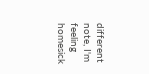different note, I'm feeling homesick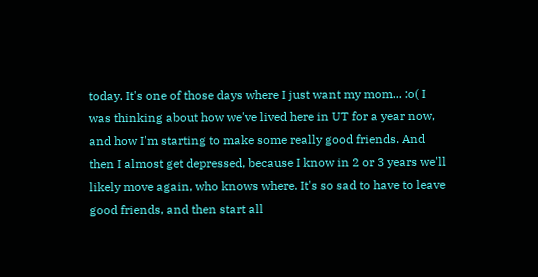today. It's one of those days where I just want my mom... :o( I was thinking about how we've lived here in UT for a year now, and how I'm starting to make some really good friends. And then I almost get depressed, because I know in 2 or 3 years we'll likely move again, who knows where. It's so sad to have to leave good friends, and then start all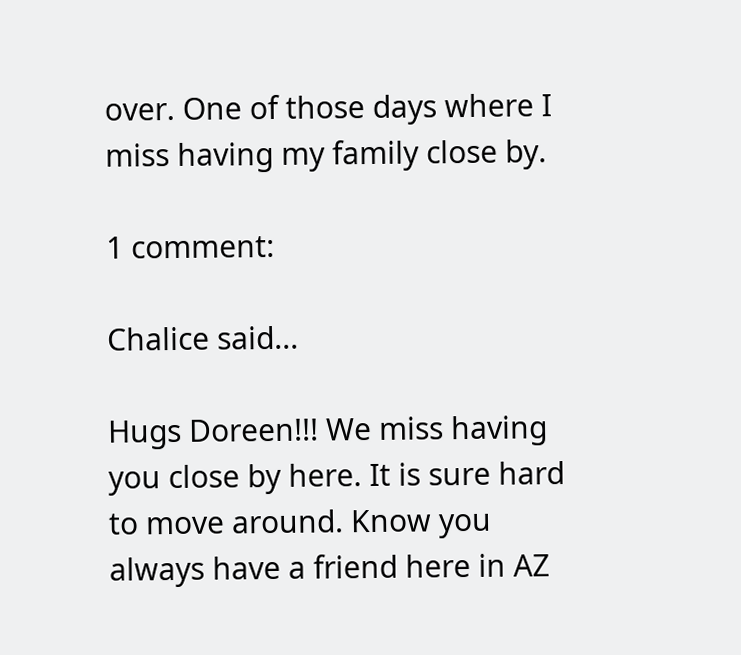over. One of those days where I miss having my family close by.

1 comment:

Chalice said...

Hugs Doreen!!! We miss having you close by here. It is sure hard to move around. Know you always have a friend here in AZ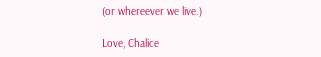(or whereever we live.)

Love, Chalice